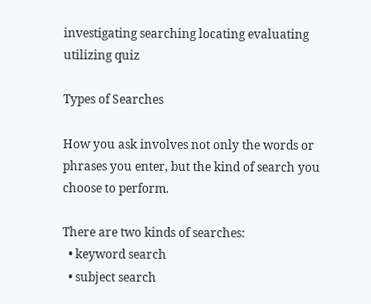investigating searching locating evaluating utilizing quiz

Types of Searches

How you ask involves not only the words or phrases you enter, but the kind of search you choose to perform.

There are two kinds of searches:
  • keyword search
  • subject search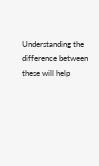Understanding the difference between these will help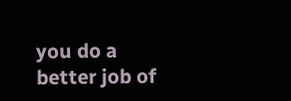you do a better job of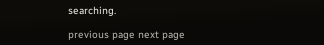searching.

previous page next page